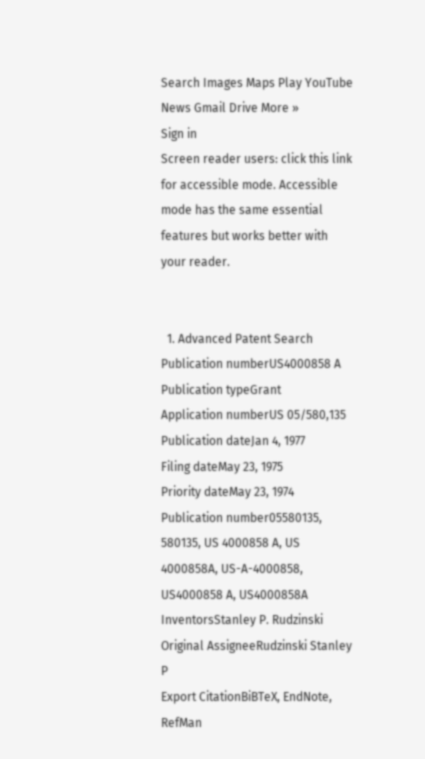Search Images Maps Play YouTube News Gmail Drive More »
Sign in
Screen reader users: click this link for accessible mode. Accessible mode has the same essential features but works better with your reader.


  1. Advanced Patent Search
Publication numberUS4000858 A
Publication typeGrant
Application numberUS 05/580,135
Publication dateJan 4, 1977
Filing dateMay 23, 1975
Priority dateMay 23, 1974
Publication number05580135, 580135, US 4000858 A, US 4000858A, US-A-4000858, US4000858 A, US4000858A
InventorsStanley P. Rudzinski
Original AssigneeRudzinski Stanley P
Export CitationBiBTeX, EndNote, RefMan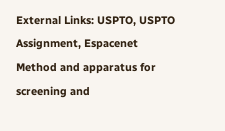External Links: USPTO, USPTO Assignment, Espacenet
Method and apparatus for screening and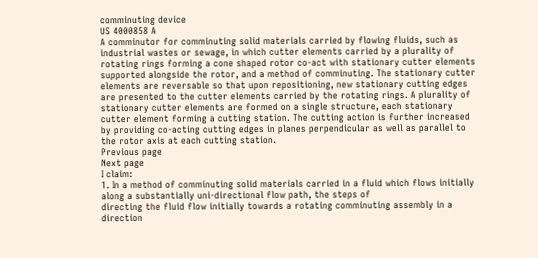comminuting device
US 4000858 A
A comminutor for comminuting solid materials carried by flowing fluids, such as industrial wastes or sewage, in which cutter elements carried by a plurality of rotating rings forming a cone shaped rotor co-act with stationary cutter elements supported alongside the rotor, and a method of comminuting. The stationary cutter elements are reversable so that upon repositioning, new stationary cutting edges are presented to the cutter elements carried by the rotating rings. A plurality of stationary cutter elements are formed on a single structure, each stationary cutter element forming a cutting station. The cutting action is further increased by providing co-acting cutting edges in planes perpendicular as well as parallel to the rotor axis at each cutting station.
Previous page
Next page
I claim:
1. In a method of comminuting solid materials carried in a fluid which flows initially along a substantially uni-directional flow path, the steps of
directing the fluid flow initially towards a rotating comminuting assembly in a direction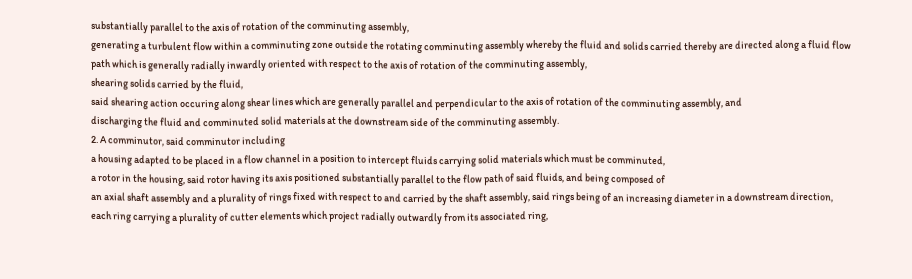substantially parallel to the axis of rotation of the comminuting assembly,
generating a turbulent flow within a comminuting zone outside the rotating comminuting assembly whereby the fluid and solids carried thereby are directed along a fluid flow path which is generally radially inwardly oriented with respect to the axis of rotation of the comminuting assembly,
shearing solids carried by the fluid,
said shearing action occuring along shear lines which are generally parallel and perpendicular to the axis of rotation of the comminuting assembly, and
discharging the fluid and comminuted solid materials at the downstream side of the comminuting assembly.
2. A comminutor, said comminutor including
a housing adapted to be placed in a flow channel in a position to intercept fluids carrying solid materials which must be comminuted,
a rotor in the housing, said rotor having its axis positioned substantially parallel to the flow path of said fluids, and being composed of
an axial shaft assembly and a plurality of rings fixed with respect to and carried by the shaft assembly, said rings being of an increasing diameter in a downstream direction,
each ring carrying a plurality of cutter elements which project radially outwardly from its associated ring,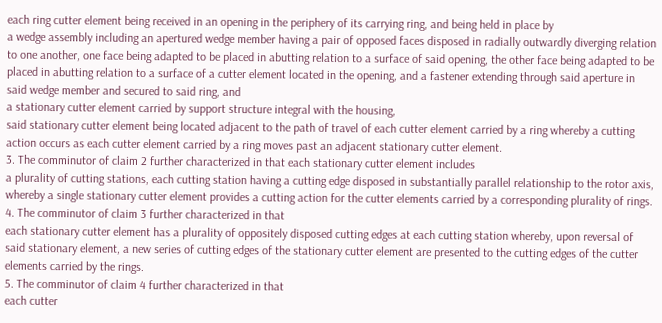each ring cutter element being received in an opening in the periphery of its carrying ring, and being held in place by
a wedge assembly including an apertured wedge member having a pair of opposed faces disposed in radially outwardly diverging relation to one another, one face being adapted to be placed in abutting relation to a surface of said opening, the other face being adapted to be placed in abutting relation to a surface of a cutter element located in the opening, and a fastener extending through said aperture in said wedge member and secured to said ring, and
a stationary cutter element carried by support structure integral with the housing,
said stationary cutter element being located adjacent to the path of travel of each cutter element carried by a ring whereby a cutting action occurs as each cutter element carried by a ring moves past an adjacent stationary cutter element.
3. The comminutor of claim 2 further characterized in that each stationary cutter element includes
a plurality of cutting stations, each cutting station having a cutting edge disposed in substantially parallel relationship to the rotor axis,
whereby a single stationary cutter element provides a cutting action for the cutter elements carried by a corresponding plurality of rings.
4. The comminutor of claim 3 further characterized in that
each stationary cutter element has a plurality of oppositely disposed cutting edges at each cutting station whereby, upon reversal of said stationary element, a new series of cutting edges of the stationary cutter element are presented to the cutting edges of the cutter elements carried by the rings.
5. The comminutor of claim 4 further characterized in that
each cutter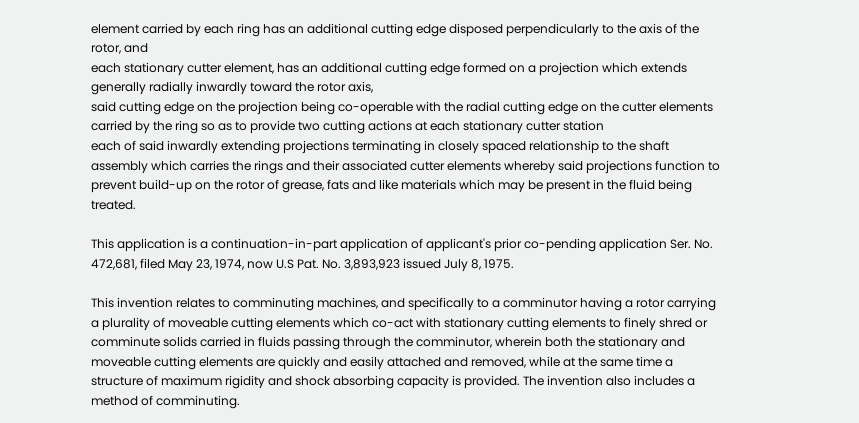element carried by each ring has an additional cutting edge disposed perpendicularly to the axis of the rotor, and
each stationary cutter element, has an additional cutting edge formed on a projection which extends generally radially inwardly toward the rotor axis,
said cutting edge on the projection being co-operable with the radial cutting edge on the cutter elements carried by the ring so as to provide two cutting actions at each stationary cutter station
each of said inwardly extending projections terminating in closely spaced relationship to the shaft assembly which carries the rings and their associated cutter elements whereby said projections function to prevent build-up on the rotor of grease, fats and like materials which may be present in the fluid being treated.

This application is a continuation-in-part application of applicant's prior co-pending application Ser. No. 472,681, filed May 23, 1974, now U.S Pat. No. 3,893,923 issued July 8, 1975.

This invention relates to comminuting machines, and specifically to a comminutor having a rotor carrying a plurality of moveable cutting elements which co-act with stationary cutting elements to finely shred or comminute solids carried in fluids passing through the comminutor, wherein both the stationary and moveable cutting elements are quickly and easily attached and removed, while at the same time a structure of maximum rigidity and shock absorbing capacity is provided. The invention also includes a method of comminuting.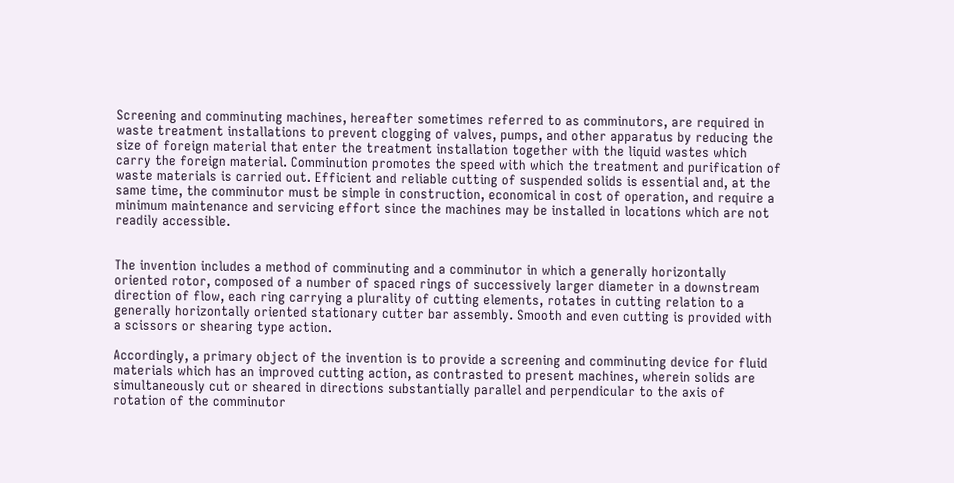Screening and comminuting machines, hereafter sometimes referred to as comminutors, are required in waste treatment installations to prevent clogging of valves, pumps, and other apparatus by reducing the size of foreign material that enter the treatment installation together with the liquid wastes which carry the foreign material. Comminution promotes the speed with which the treatment and purification of waste materials is carried out. Efficient and reliable cutting of suspended solids is essential and, at the same time, the comminutor must be simple in construction, economical in cost of operation, and require a minimum maintenance and servicing effort since the machines may be installed in locations which are not readily accessible.


The invention includes a method of comminuting and a comminutor in which a generally horizontally oriented rotor, composed of a number of spaced rings of successively larger diameter in a downstream direction of flow, each ring carrying a plurality of cutting elements, rotates in cutting relation to a generally horizontally oriented stationary cutter bar assembly. Smooth and even cutting is provided with a scissors or shearing type action.

Accordingly, a primary object of the invention is to provide a screening and comminuting device for fluid materials which has an improved cutting action, as contrasted to present machines, wherein solids are simultaneously cut or sheared in directions substantially parallel and perpendicular to the axis of rotation of the comminutor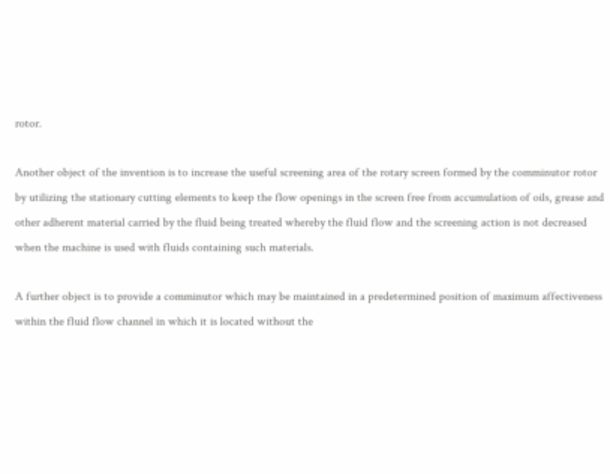rotor.

Another object of the invention is to increase the useful screening area of the rotary screen formed by the comminutor rotor by utilizing the stationary cutting elements to keep the flow openings in the screen free from accumulation of oils, grease and other adherent material carried by the fluid being treated whereby the fluid flow and the screening action is not decreased when the machine is used with fluids containing such materials.

A further object is to provide a comminutor which may be maintained in a predetermined position of maximum affectiveness within the fluid flow channel in which it is located without the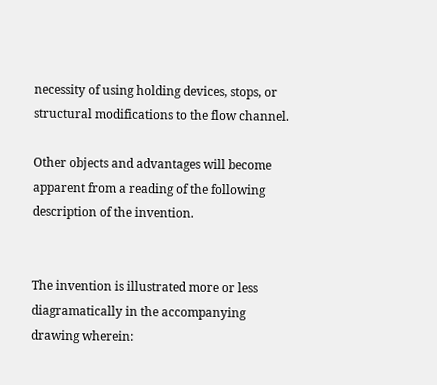necessity of using holding devices, stops, or structural modifications to the flow channel.

Other objects and advantages will become apparent from a reading of the following description of the invention.


The invention is illustrated more or less diagramatically in the accompanying drawing wherein: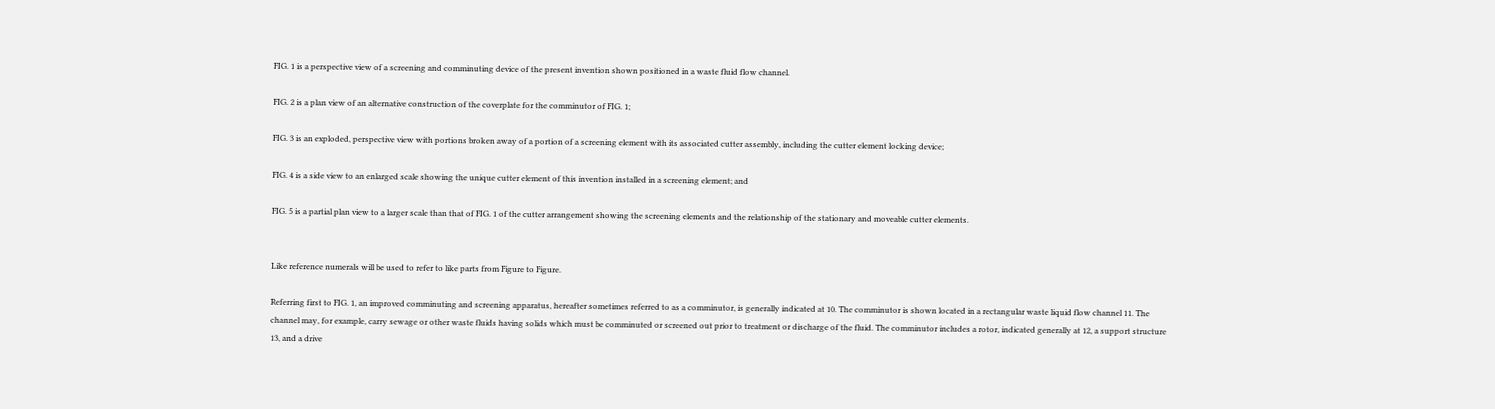FIG. 1 is a perspective view of a screening and comminuting device of the present invention shown positioned in a waste fluid flow channel.

FIG. 2 is a plan view of an alternative construction of the coverplate for the comminutor of FIG. 1;

FIG. 3 is an exploded, perspective view with portions broken away of a portion of a screening element with its associated cutter assembly, including the cutter element locking device;

FIG. 4 is a side view to an enlarged scale showing the unique cutter element of this invention installed in a screening element; and

FIG. 5 is a partial plan view to a larger scale than that of FIG. 1 of the cutter arrangement showing the screening elements and the relationship of the stationary and moveable cutter elements.


Like reference numerals will be used to refer to like parts from Figure to Figure.

Referring first to FIG. 1, an improved comminuting and screening apparatus, hereafter sometimes referred to as a comminutor, is generally indicated at 10. The comminutor is shown located in a rectangular waste liquid flow channel 11. The channel may, for example, carry sewage or other waste fluids having solids which must be comminuted or screened out prior to treatment or discharge of the fluid. The comminutor includes a rotor, indicated generally at 12, a support structure 13, and a drive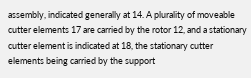assembly, indicated generally at 14. A plurality of moveable cutter elements 17 are carried by the rotor 12, and a stationary cutter element is indicated at 18, the stationary cutter elements being carried by the support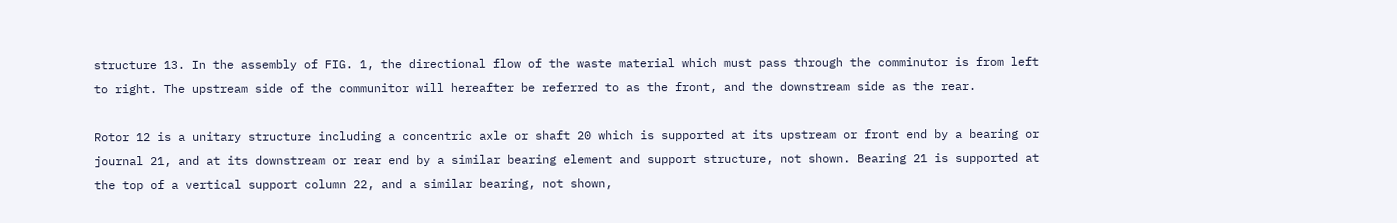structure 13. In the assembly of FIG. 1, the directional flow of the waste material which must pass through the comminutor is from left to right. The upstream side of the communitor will hereafter be referred to as the front, and the downstream side as the rear.

Rotor 12 is a unitary structure including a concentric axle or shaft 20 which is supported at its upstream or front end by a bearing or journal 21, and at its downstream or rear end by a similar bearing element and support structure, not shown. Bearing 21 is supported at the top of a vertical support column 22, and a similar bearing, not shown,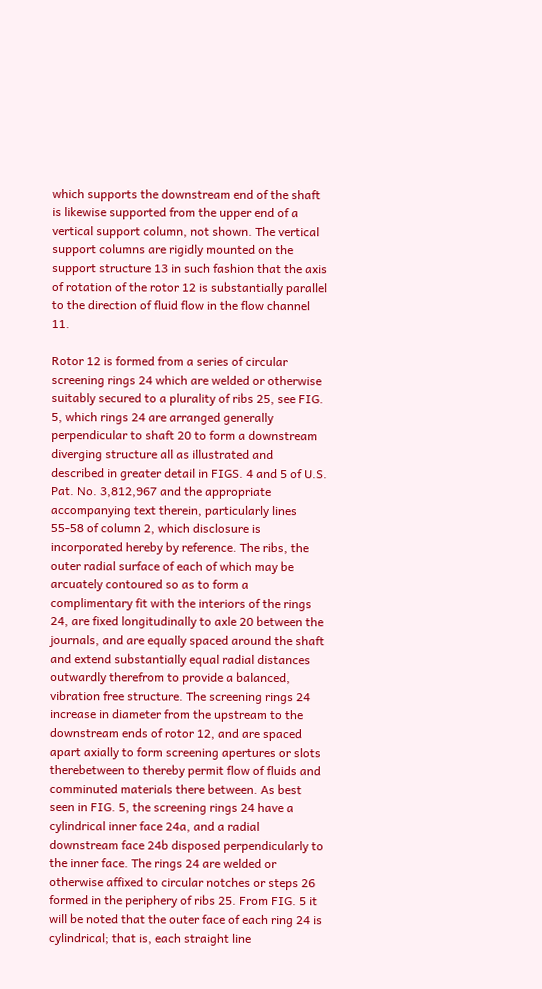which supports the downstream end of the shaft is likewise supported from the upper end of a vertical support column, not shown. The vertical support columns are rigidly mounted on the support structure 13 in such fashion that the axis of rotation of the rotor 12 is substantially parallel to the direction of fluid flow in the flow channel 11.

Rotor 12 is formed from a series of circular screening rings 24 which are welded or otherwise suitably secured to a plurality of ribs 25, see FIG. 5, which rings 24 are arranged generally perpendicular to shaft 20 to form a downstream diverging structure all as illustrated and described in greater detail in FIGS. 4 and 5 of U.S. Pat. No. 3,812,967 and the appropriate accompanying text therein, particularly lines 55-58 of column 2, which disclosure is incorporated hereby by reference. The ribs, the outer radial surface of each of which may be arcuately contoured so as to form a complimentary fit with the interiors of the rings 24, are fixed longitudinally to axle 20 between the journals, and are equally spaced around the shaft and extend substantially equal radial distances outwardly therefrom to provide a balanced, vibration free structure. The screening rings 24 increase in diameter from the upstream to the downstream ends of rotor 12, and are spaced apart axially to form screening apertures or slots therebetween to thereby permit flow of fluids and comminuted materials there between. As best seen in FIG. 5, the screening rings 24 have a cylindrical inner face 24a, and a radial downstream face 24b disposed perpendicularly to the inner face. The rings 24 are welded or otherwise affixed to circular notches or steps 26 formed in the periphery of ribs 25. From FIG. 5 it will be noted that the outer face of each ring 24 is cylindrical; that is, each straight line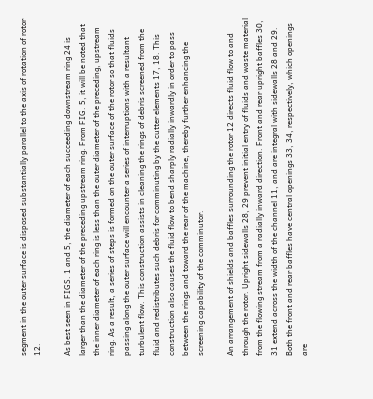segment in the outer surface is disposed substantially parallel to the axis of rotation of rotor 12.

As best seen in FIGS. 1 and 5, the diameter of each succeeding downstream ring 24 is larger than the diameter of the preceding upstream ring. From FIG. 5, it will be noted that the inner diameter of each ring is less than the outer diameter of the preceding, upstream ring. As a result, a series of steps is formed on the outer surface of the rotor so that fluids passing along the outer surface will encounter a series of interruptions with a resultant turbulent flow. This construction assists in cleaning the rings of debris screened from the fluid and redistributes such debris for comminuting by the cutter elements 17, 18. This construction also causes the fluid flow to bend sharply radially inwardly in order to pass between the rings and toward the rear of the machine, thereby further enhancing the screening capability of the comminutor.

An arrangement of shields and baffles surrounding the rotor 12 directs fluid flow to and through the rotor. Upright sidewalls 28, 29 prevent initial entry of fluids and waste material from the flowing stream from a radially inward direction. Front and rear upright baffles 30, 31 extend across the width of the channel 11, and are integral with sidewalls 28 and 29. Both the front and rear baffles have central openings 33, 34, respectively, which openings are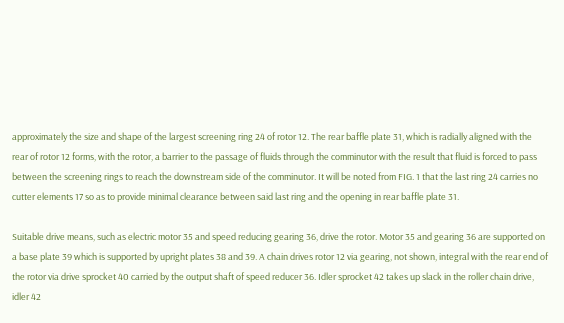approximately the size and shape of the largest screening ring 24 of rotor 12. The rear baffle plate 31, which is radially aligned with the rear of rotor 12 forms, with the rotor, a barrier to the passage of fluids through the comminutor with the result that fluid is forced to pass between the screening rings to reach the downstream side of the comminutor. It will be noted from FIG. 1 that the last ring 24 carries no cutter elements 17 so as to provide minimal clearance between said last ring and the opening in rear baffle plate 31.

Suitable drive means, such as electric motor 35 and speed reducing gearing 36, drive the rotor. Motor 35 and gearing 36 are supported on a base plate 39 which is supported by upright plates 38 and 39. A chain drives rotor 12 via gearing, not shown, integral with the rear end of the rotor via drive sprocket 40 carried by the output shaft of speed reducer 36. Idler sprocket 42 takes up slack in the roller chain drive, idler 42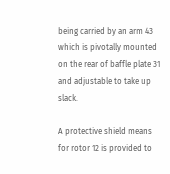being carried by an arm 43 which is pivotally mounted on the rear of baffle plate 31 and adjustable to take up slack.

A protective shield means for rotor 12 is provided to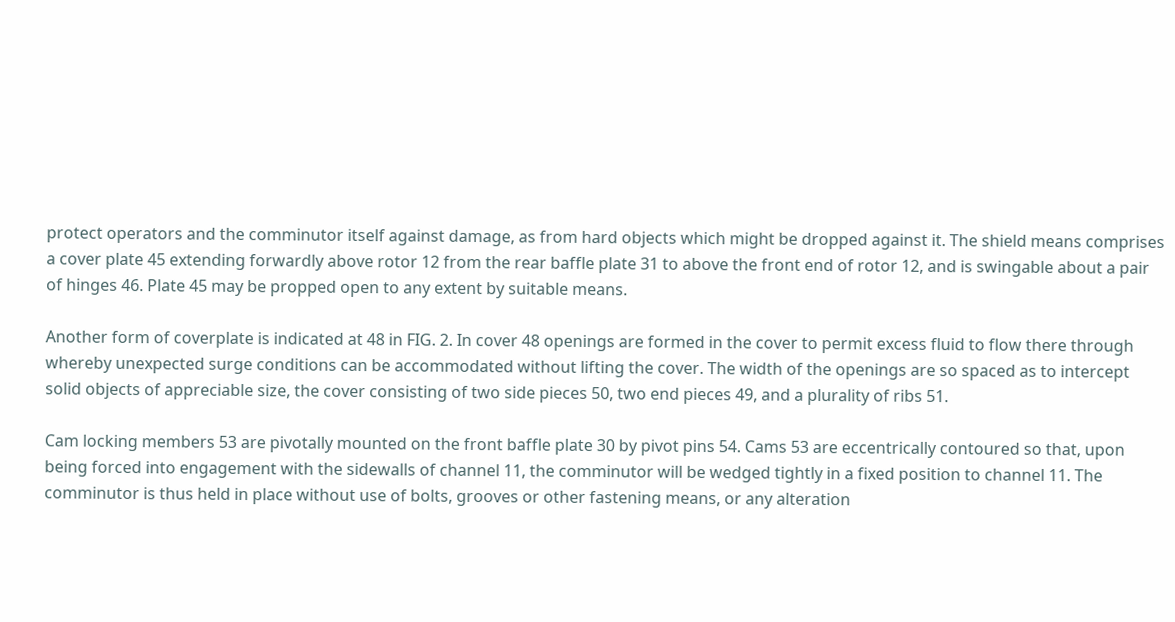protect operators and the comminutor itself against damage, as from hard objects which might be dropped against it. The shield means comprises a cover plate 45 extending forwardly above rotor 12 from the rear baffle plate 31 to above the front end of rotor 12, and is swingable about a pair of hinges 46. Plate 45 may be propped open to any extent by suitable means.

Another form of coverplate is indicated at 48 in FIG. 2. In cover 48 openings are formed in the cover to permit excess fluid to flow there through whereby unexpected surge conditions can be accommodated without lifting the cover. The width of the openings are so spaced as to intercept solid objects of appreciable size, the cover consisting of two side pieces 50, two end pieces 49, and a plurality of ribs 51.

Cam locking members 53 are pivotally mounted on the front baffle plate 30 by pivot pins 54. Cams 53 are eccentrically contoured so that, upon being forced into engagement with the sidewalls of channel 11, the comminutor will be wedged tightly in a fixed position to channel 11. The comminutor is thus held in place without use of bolts, grooves or other fastening means, or any alteration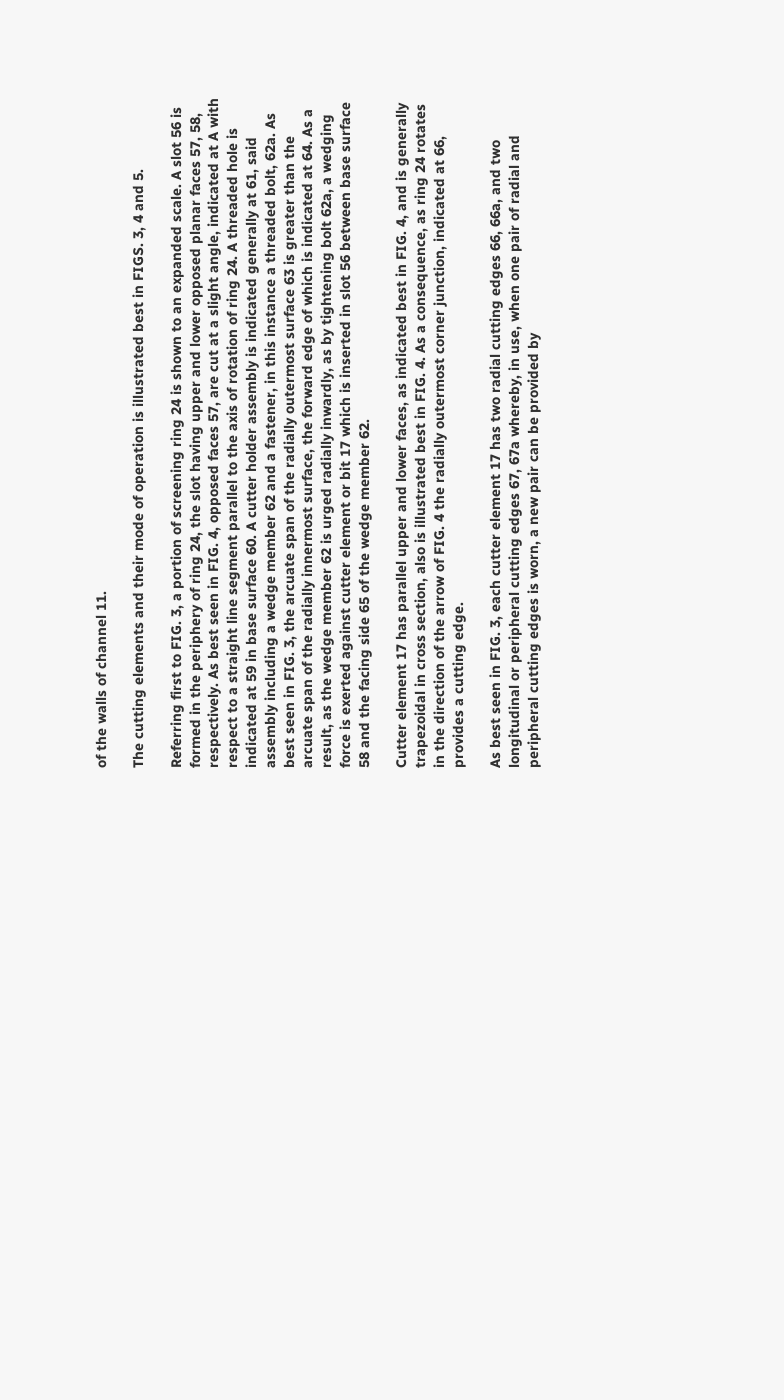of the walls of channel 11.

The cutting elements and their mode of operation is illustrated best in FIGS. 3, 4 and 5.

Referring first to FIG. 3, a portion of screening ring 24 is shown to an expanded scale. A slot 56 is formed in the periphery of ring 24, the slot having upper and lower opposed planar faces 57, 58, respectively. As best seen in FIG. 4, opposed faces 57, are cut at a slight angle, indicated at A with respect to a straight line segment parallel to the axis of rotation of ring 24. A threaded hole is indicated at 59 in base surface 60. A cutter holder assembly is indicated generally at 61, said assembly including a wedge member 62 and a fastener, in this instance a threaded bolt, 62a. As best seen in FIG. 3, the arcuate span of the radially outermost surface 63 is greater than the arcuate span of the radially innermost surface, the forward edge of which is indicated at 64. As a result, as the wedge member 62 is urged radially inwardly, as by tightening bolt 62a, a wedging force is exerted against cutter element or bit 17 which is inserted in slot 56 between base surface 58 and the facing side 65 of the wedge member 62.

Cutter element 17 has parallel upper and lower faces, as indicated best in FIG. 4, and is generally trapezoidal in cross section, also is illustrated best in FIG. 4. As a consequence, as ring 24 rotates in the direction of the arrow of FIG. 4 the radially outermost corner junction, indicated at 66, provides a cutting edge.

As best seen in FIG. 3, each cutter element 17 has two radial cutting edges 66, 66a, and two longitudinal or peripheral cutting edges 67, 67a whereby, in use, when one pair of radial and peripheral cutting edges is worn, a new pair can be provided by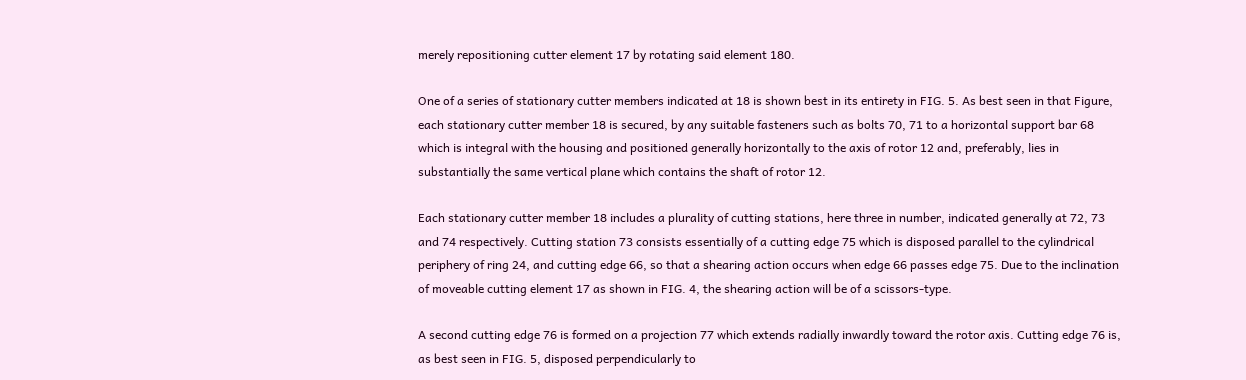merely repositioning cutter element 17 by rotating said element 180.

One of a series of stationary cutter members indicated at 18 is shown best in its entirety in FIG. 5. As best seen in that Figure, each stationary cutter member 18 is secured, by any suitable fasteners such as bolts 70, 71 to a horizontal support bar 68 which is integral with the housing and positioned generally horizontally to the axis of rotor 12 and, preferably, lies in substantially the same vertical plane which contains the shaft of rotor 12.

Each stationary cutter member 18 includes a plurality of cutting stations, here three in number, indicated generally at 72, 73 and 74 respectively. Cutting station 73 consists essentially of a cutting edge 75 which is disposed parallel to the cylindrical periphery of ring 24, and cutting edge 66, so that a shearing action occurs when edge 66 passes edge 75. Due to the inclination of moveable cutting element 17 as shown in FIG. 4, the shearing action will be of a scissors-type.

A second cutting edge 76 is formed on a projection 77 which extends radially inwardly toward the rotor axis. Cutting edge 76 is, as best seen in FIG. 5, disposed perpendicularly to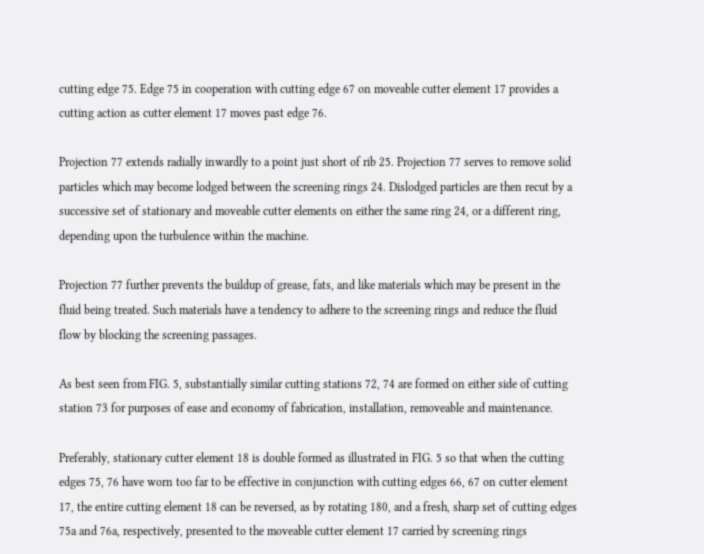cutting edge 75. Edge 75 in cooperation with cutting edge 67 on moveable cutter element 17 provides a cutting action as cutter element 17 moves past edge 76.

Projection 77 extends radially inwardly to a point just short of rib 25. Projection 77 serves to remove solid particles which may become lodged between the screening rings 24. Dislodged particles are then recut by a successive set of stationary and moveable cutter elements on either the same ring 24, or a different ring, depending upon the turbulence within the machine.

Projection 77 further prevents the buildup of grease, fats, and like materials which may be present in the fluid being treated. Such materials have a tendency to adhere to the screening rings and reduce the fluid flow by blocking the screening passages.

As best seen from FIG. 5, substantially similar cutting stations 72, 74 are formed on either side of cutting station 73 for purposes of ease and economy of fabrication, installation, removeable and maintenance.

Preferably, stationary cutter element 18 is double formed as illustrated in FIG. 5 so that when the cutting edges 75, 76 have worn too far to be effective in conjunction with cutting edges 66, 67 on cutter element 17, the entire cutting element 18 can be reversed, as by rotating 180, and a fresh, sharp set of cutting edges 75a and 76a, respectively, presented to the moveable cutter element 17 carried by screening rings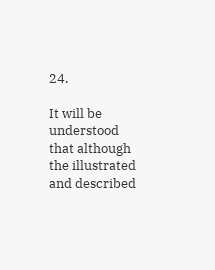24.

It will be understood that although the illustrated and described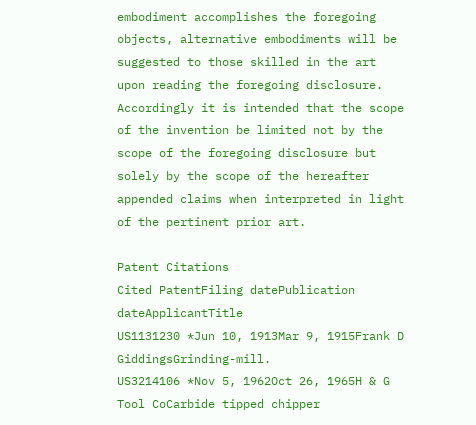embodiment accomplishes the foregoing objects, alternative embodiments will be suggested to those skilled in the art upon reading the foregoing disclosure. Accordingly it is intended that the scope of the invention be limited not by the scope of the foregoing disclosure but solely by the scope of the hereafter appended claims when interpreted in light of the pertinent prior art.

Patent Citations
Cited PatentFiling datePublication dateApplicantTitle
US1131230 *Jun 10, 1913Mar 9, 1915Frank D GiddingsGrinding-mill.
US3214106 *Nov 5, 1962Oct 26, 1965H & G Tool CoCarbide tipped chipper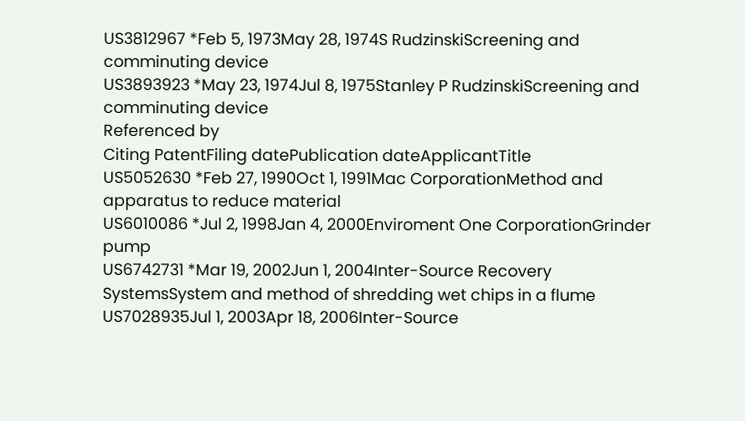US3812967 *Feb 5, 1973May 28, 1974S RudzinskiScreening and comminuting device
US3893923 *May 23, 1974Jul 8, 1975Stanley P RudzinskiScreening and comminuting device
Referenced by
Citing PatentFiling datePublication dateApplicantTitle
US5052630 *Feb 27, 1990Oct 1, 1991Mac CorporationMethod and apparatus to reduce material
US6010086 *Jul 2, 1998Jan 4, 2000Enviroment One CorporationGrinder pump
US6742731 *Mar 19, 2002Jun 1, 2004Inter-Source Recovery SystemsSystem and method of shredding wet chips in a flume
US7028935Jul 1, 2003Apr 18, 2006Inter-Source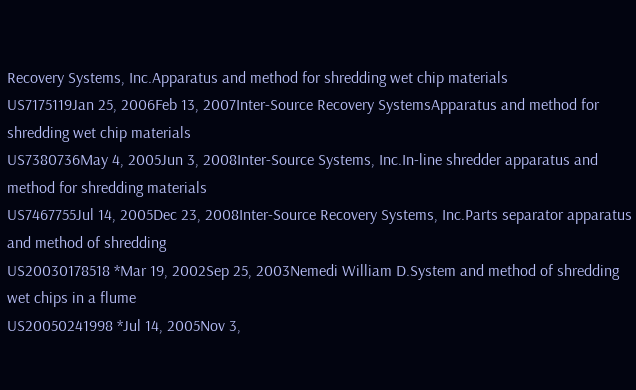Recovery Systems, Inc.Apparatus and method for shredding wet chip materials
US7175119Jan 25, 2006Feb 13, 2007Inter-Source Recovery SystemsApparatus and method for shredding wet chip materials
US7380736May 4, 2005Jun 3, 2008Inter-Source Systems, Inc.In-line shredder apparatus and method for shredding materials
US7467755Jul 14, 2005Dec 23, 2008Inter-Source Recovery Systems, Inc.Parts separator apparatus and method of shredding
US20030178518 *Mar 19, 2002Sep 25, 2003Nemedi William D.System and method of shredding wet chips in a flume
US20050241998 *Jul 14, 2005Nov 3,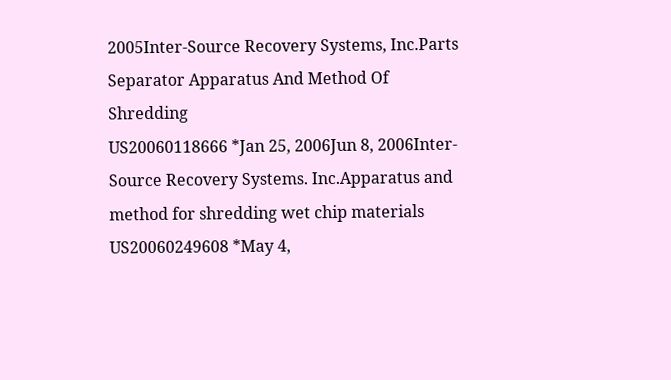2005Inter-Source Recovery Systems, Inc.Parts Separator Apparatus And Method Of Shredding
US20060118666 *Jan 25, 2006Jun 8, 2006Inter-Source Recovery Systems. Inc.Apparatus and method for shredding wet chip materials
US20060249608 *May 4,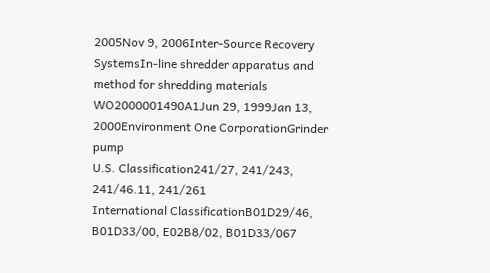2005Nov 9, 2006Inter-Source Recovery SystemsIn-line shredder apparatus and method for shredding materials
WO2000001490A1Jun 29, 1999Jan 13, 2000Environment One CorporationGrinder pump
U.S. Classification241/27, 241/243, 241/46.11, 241/261
International ClassificationB01D29/46, B01D33/00, E02B8/02, B01D33/067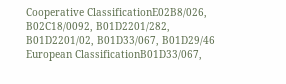Cooperative ClassificationE02B8/026, B02C18/0092, B01D2201/282, B01D2201/02, B01D33/067, B01D29/46
European ClassificationB01D33/067,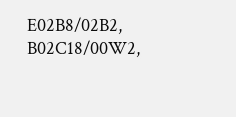E02B8/02B2, B02C18/00W2,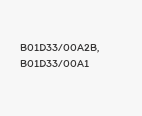B01D33/00A2B, B01D33/00A1